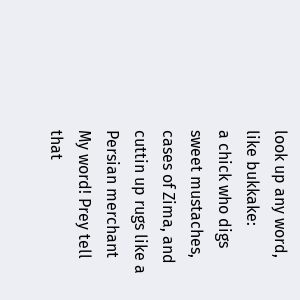look up any word, like bukkake:
a chick who digs sweet mustaches, cases of Zima, and cuttin up rugs like a Persian merchant
My word! Prey tell that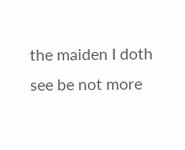the maiden I doth see be not more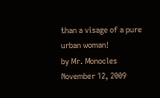than a visage of a pure urban woman!
by Mr. Monocles November 12, 2009